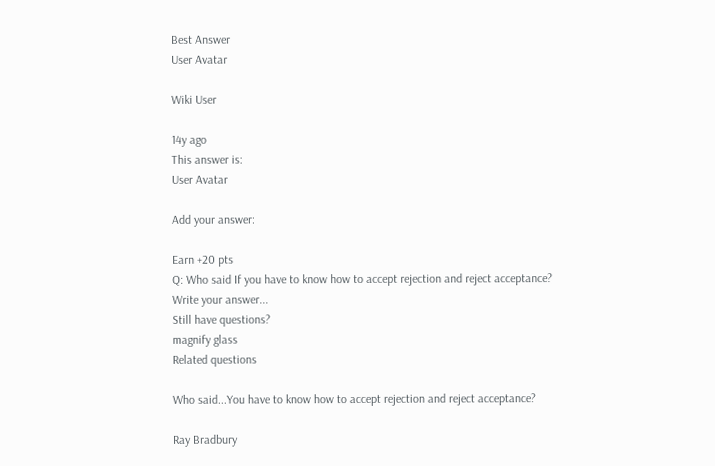Best Answer
User Avatar

Wiki User

14y ago
This answer is:
User Avatar

Add your answer:

Earn +20 pts
Q: Who said If you have to know how to accept rejection and reject acceptance?
Write your answer...
Still have questions?
magnify glass
Related questions

Who said...You have to know how to accept rejection and reject acceptance?

Ray Bradbury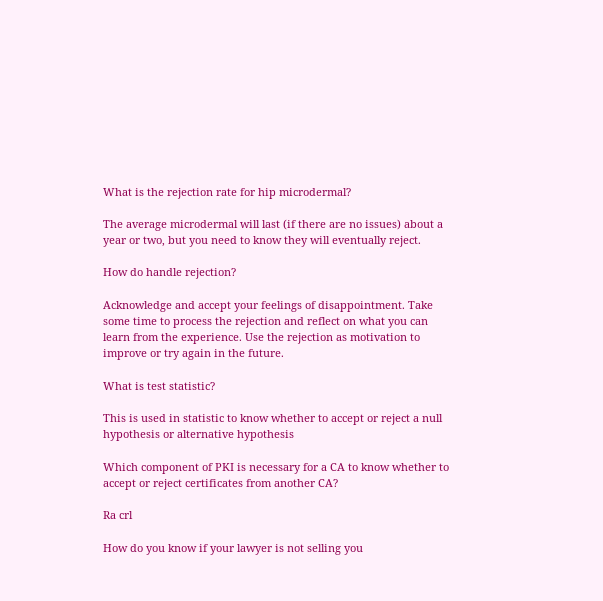What is the rejection rate for hip microdermal?

The average microdermal will last (if there are no issues) about a year or two, but you need to know they will eventually reject.

How do handle rejection?

Acknowledge and accept your feelings of disappointment. Take some time to process the rejection and reflect on what you can learn from the experience. Use the rejection as motivation to improve or try again in the future.

What is test statistic?

This is used in statistic to know whether to accept or reject a null hypothesis or alternative hypothesis

Which component of PKI is necessary for a CA to know whether to accept or reject certificates from another CA?

Ra crl

How do you know if your lawyer is not selling you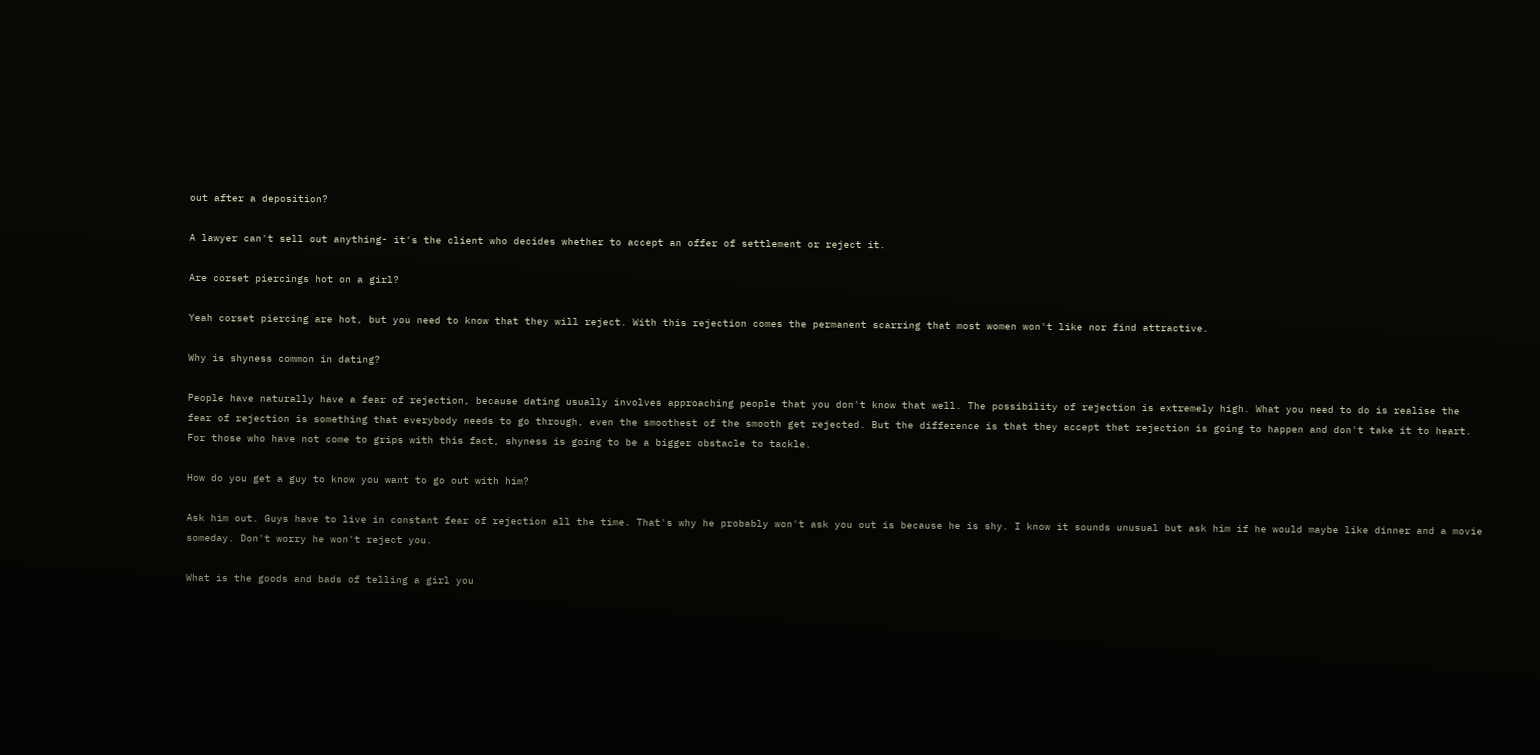out after a deposition?

A lawyer can't sell out anything- it's the client who decides whether to accept an offer of settlement or reject it.

Are corset piercings hot on a girl?

Yeah corset piercing are hot, but you need to know that they will reject. With this rejection comes the permanent scarring that most women won't like nor find attractive.

Why is shyness common in dating?

People have naturally have a fear of rejection, because dating usually involves approaching people that you don't know that well. The possibility of rejection is extremely high. What you need to do is realise the fear of rejection is something that everybody needs to go through, even the smoothest of the smooth get rejected. But the difference is that they accept that rejection is going to happen and don't take it to heart. For those who have not come to grips with this fact, shyness is going to be a bigger obstacle to tackle.

How do you get a guy to know you want to go out with him?

Ask him out. Guys have to live in constant fear of rejection all the time. That's why he probably won't ask you out is because he is shy. I know it sounds unusual but ask him if he would maybe like dinner and a movie someday. Don't worry he won't reject you.

What is the goods and bads of telling a girl you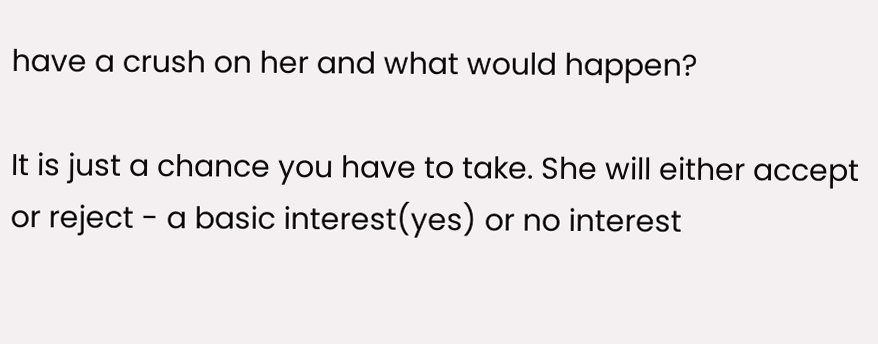have a crush on her and what would happen?

It is just a chance you have to take. She will either accept or reject - a basic interest(yes) or no interest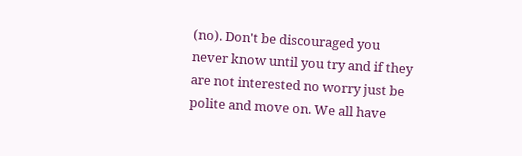(no). Don't be discouraged you never know until you try and if they are not interested no worry just be polite and move on. We all have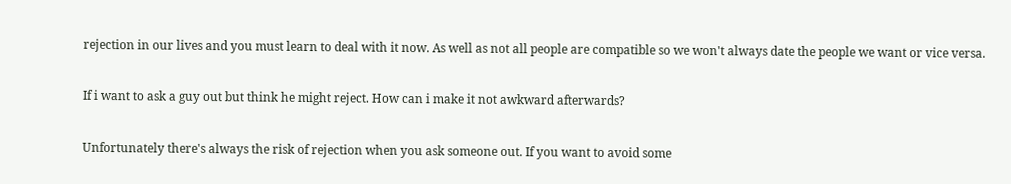rejection in our lives and you must learn to deal with it now. As well as not all people are compatible so we won't always date the people we want or vice versa.

If i want to ask a guy out but think he might reject. How can i make it not awkward afterwards?

Unfortunately there's always the risk of rejection when you ask someone out. If you want to avoid some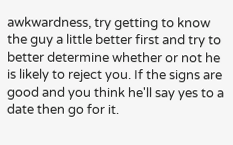awkwardness, try getting to know the guy a little better first and try to better determine whether or not he is likely to reject you. If the signs are good and you think he'll say yes to a date then go for it.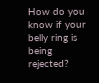How do you know if your belly ring is being rejected?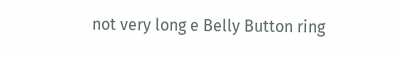not very long e Belly Button ring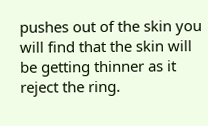pushes out of the skin you will find that the skin will be getting thinner as it reject the ring.